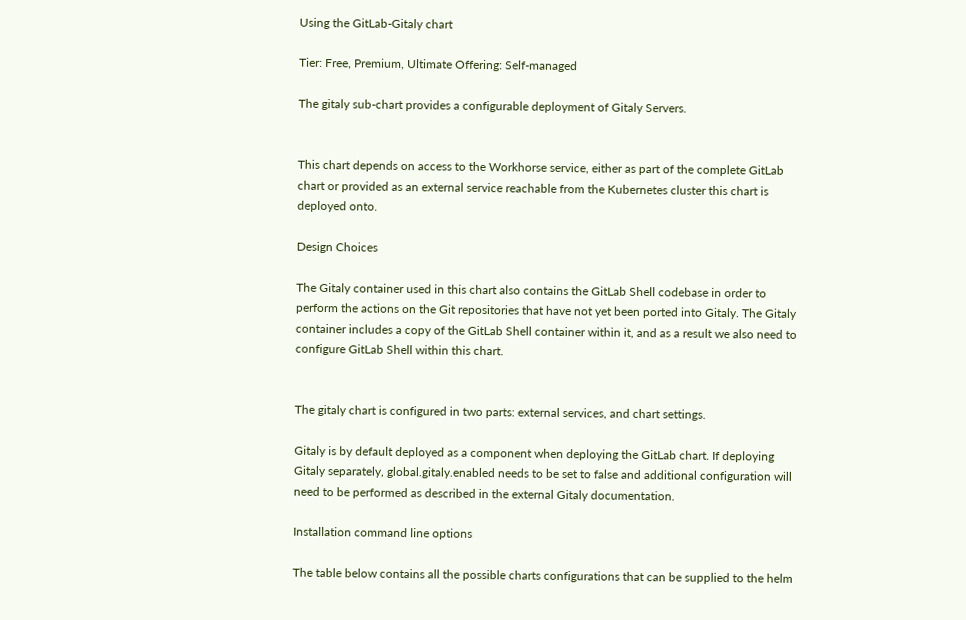Using the GitLab-Gitaly chart

Tier: Free, Premium, Ultimate Offering: Self-managed

The gitaly sub-chart provides a configurable deployment of Gitaly Servers.


This chart depends on access to the Workhorse service, either as part of the complete GitLab chart or provided as an external service reachable from the Kubernetes cluster this chart is deployed onto.

Design Choices

The Gitaly container used in this chart also contains the GitLab Shell codebase in order to perform the actions on the Git repositories that have not yet been ported into Gitaly. The Gitaly container includes a copy of the GitLab Shell container within it, and as a result we also need to configure GitLab Shell within this chart.


The gitaly chart is configured in two parts: external services, and chart settings.

Gitaly is by default deployed as a component when deploying the GitLab chart. If deploying Gitaly separately, global.gitaly.enabled needs to be set to false and additional configuration will need to be performed as described in the external Gitaly documentation.

Installation command line options

The table below contains all the possible charts configurations that can be supplied to the helm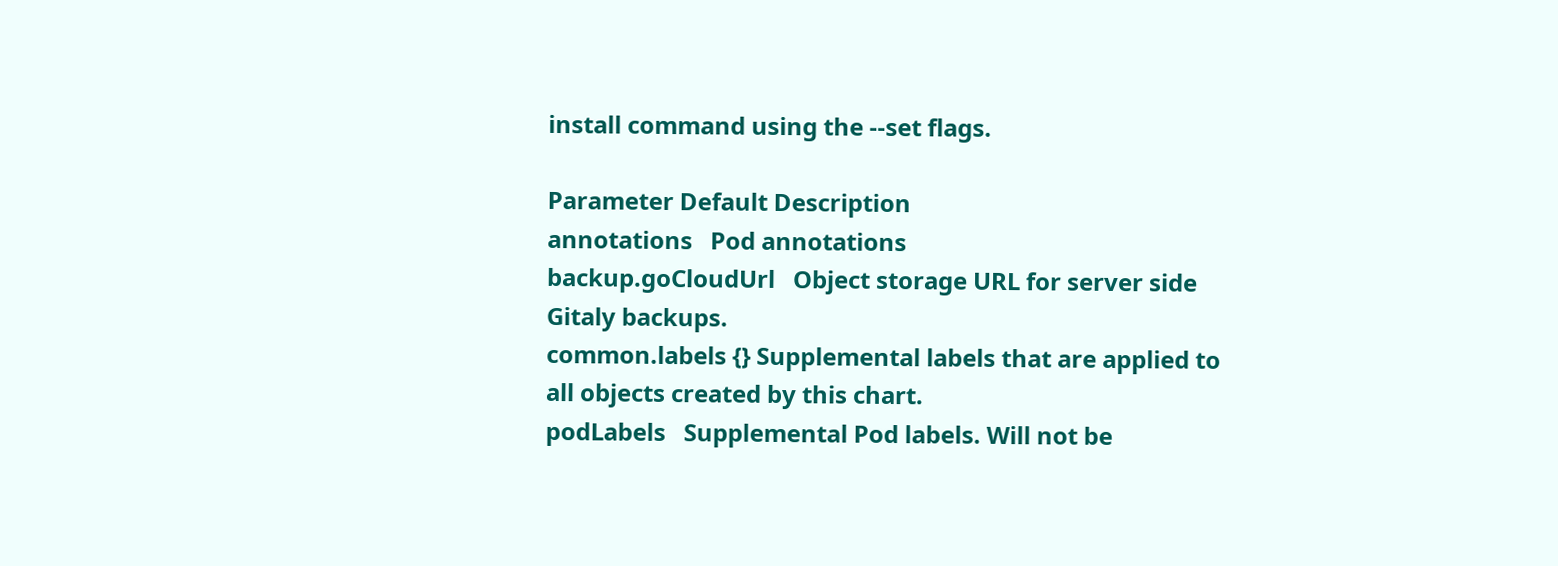install command using the --set flags.

Parameter Default Description
annotations   Pod annotations
backup.goCloudUrl   Object storage URL for server side Gitaly backups.
common.labels {} Supplemental labels that are applied to all objects created by this chart.
podLabels   Supplemental Pod labels. Will not be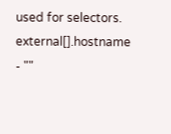used for selectors.
external[].hostname - ""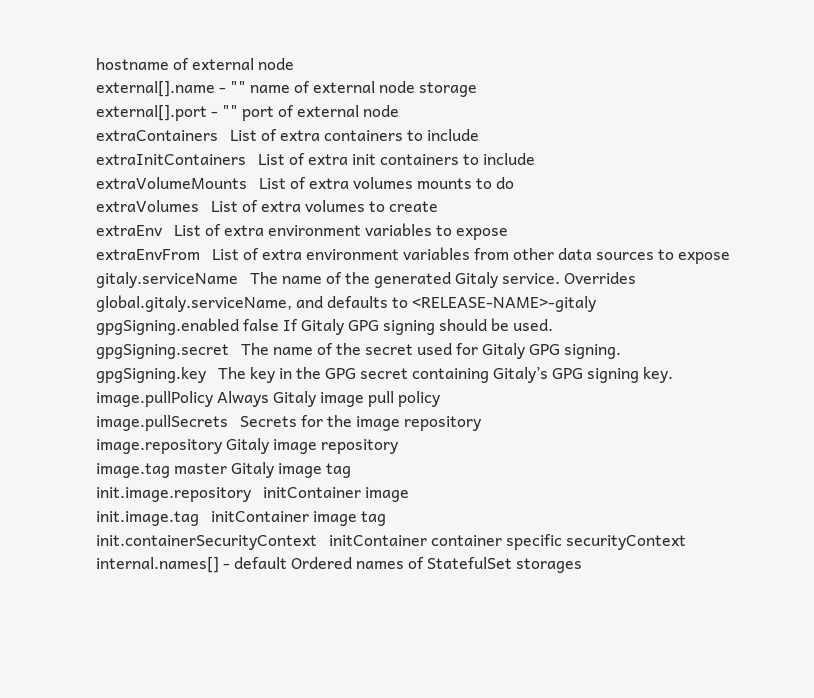hostname of external node
external[].name - "" name of external node storage
external[].port - "" port of external node
extraContainers   List of extra containers to include
extraInitContainers   List of extra init containers to include
extraVolumeMounts   List of extra volumes mounts to do
extraVolumes   List of extra volumes to create
extraEnv   List of extra environment variables to expose
extraEnvFrom   List of extra environment variables from other data sources to expose
gitaly.serviceName   The name of the generated Gitaly service. Overrides global.gitaly.serviceName, and defaults to <RELEASE-NAME>-gitaly
gpgSigning.enabled false If Gitaly GPG signing should be used.
gpgSigning.secret   The name of the secret used for Gitaly GPG signing.
gpgSigning.key   The key in the GPG secret containing Gitaly’s GPG signing key.
image.pullPolicy Always Gitaly image pull policy
image.pullSecrets   Secrets for the image repository
image.repository Gitaly image repository
image.tag master Gitaly image tag
init.image.repository   initContainer image
init.image.tag   initContainer image tag
init.containerSecurityContext   initContainer container specific securityContext
internal.names[] - default Ordered names of StatefulSet storages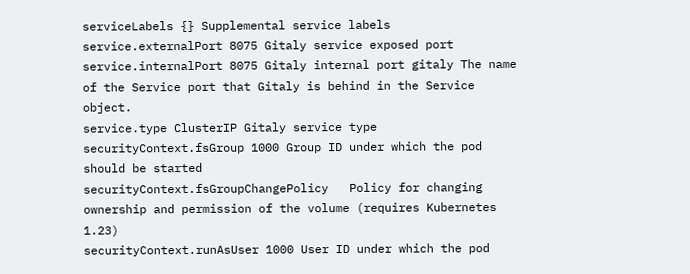serviceLabels {} Supplemental service labels
service.externalPort 8075 Gitaly service exposed port
service.internalPort 8075 Gitaly internal port gitaly The name of the Service port that Gitaly is behind in the Service object.
service.type ClusterIP Gitaly service type
securityContext.fsGroup 1000 Group ID under which the pod should be started
securityContext.fsGroupChangePolicy   Policy for changing ownership and permission of the volume (requires Kubernetes 1.23)
securityContext.runAsUser 1000 User ID under which the pod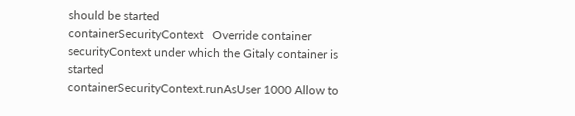should be started
containerSecurityContext   Override container securityContext under which the Gitaly container is started
containerSecurityContext.runAsUser 1000 Allow to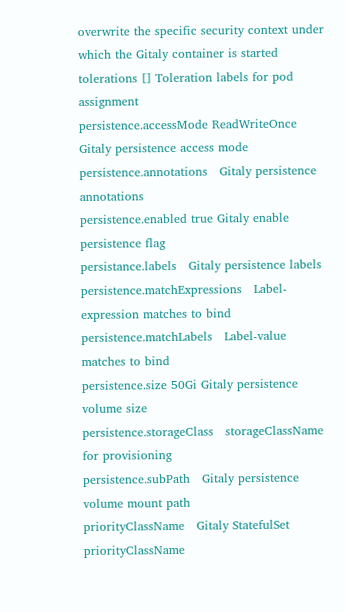overwrite the specific security context under which the Gitaly container is started
tolerations [] Toleration labels for pod assignment
persistence.accessMode ReadWriteOnce Gitaly persistence access mode
persistence.annotations   Gitaly persistence annotations
persistence.enabled true Gitaly enable persistence flag
persistance.labels   Gitaly persistence labels
persistence.matchExpressions   Label-expression matches to bind
persistence.matchLabels   Label-value matches to bind
persistence.size 50Gi Gitaly persistence volume size
persistence.storageClass   storageClassName for provisioning
persistence.subPath   Gitaly persistence volume mount path
priorityClassName   Gitaly StatefulSet priorityClassName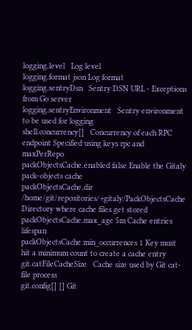logging.level   Log level
logging.format json Log format
logging.sentryDsn   Sentry DSN URL - Exceptions from Go server
logging.sentryEnvironment   Sentry environment to be used for logging
shell.concurrency[]   Concurrency of each RPC endpoint Specified using keys rpc and maxPerRepo
packObjectsCache.enabled false Enable the Gitaly pack-objects cache
packObjectsCache.dir /home/git/repositories/+gitaly/PackObjectsCache Directory where cache files get stored
packObjectsCache.max_age 5m Cache entries lifespan
packObjectsCache.min_occurrences 1 Key must hit a minimum count to create a cache entry
git.catFileCacheSize   Cache size used by Git cat-file process
git.config[] [] Git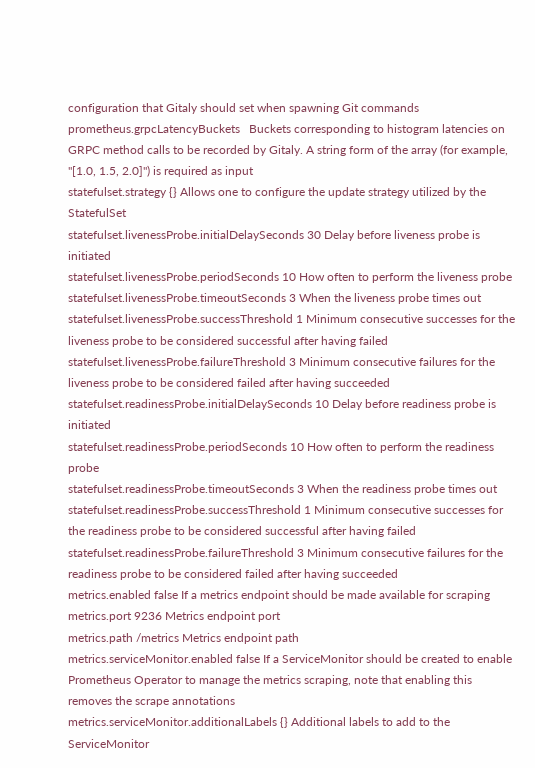configuration that Gitaly should set when spawning Git commands
prometheus.grpcLatencyBuckets   Buckets corresponding to histogram latencies on GRPC method calls to be recorded by Gitaly. A string form of the array (for example, "[1.0, 1.5, 2.0]") is required as input
statefulset.strategy {} Allows one to configure the update strategy utilized by the StatefulSet
statefulset.livenessProbe.initialDelaySeconds 30 Delay before liveness probe is initiated
statefulset.livenessProbe.periodSeconds 10 How often to perform the liveness probe
statefulset.livenessProbe.timeoutSeconds 3 When the liveness probe times out
statefulset.livenessProbe.successThreshold 1 Minimum consecutive successes for the liveness probe to be considered successful after having failed
statefulset.livenessProbe.failureThreshold 3 Minimum consecutive failures for the liveness probe to be considered failed after having succeeded
statefulset.readinessProbe.initialDelaySeconds 10 Delay before readiness probe is initiated
statefulset.readinessProbe.periodSeconds 10 How often to perform the readiness probe
statefulset.readinessProbe.timeoutSeconds 3 When the readiness probe times out
statefulset.readinessProbe.successThreshold 1 Minimum consecutive successes for the readiness probe to be considered successful after having failed
statefulset.readinessProbe.failureThreshold 3 Minimum consecutive failures for the readiness probe to be considered failed after having succeeded
metrics.enabled false If a metrics endpoint should be made available for scraping
metrics.port 9236 Metrics endpoint port
metrics.path /metrics Metrics endpoint path
metrics.serviceMonitor.enabled false If a ServiceMonitor should be created to enable Prometheus Operator to manage the metrics scraping, note that enabling this removes the scrape annotations
metrics.serviceMonitor.additionalLabels {} Additional labels to add to the ServiceMonitor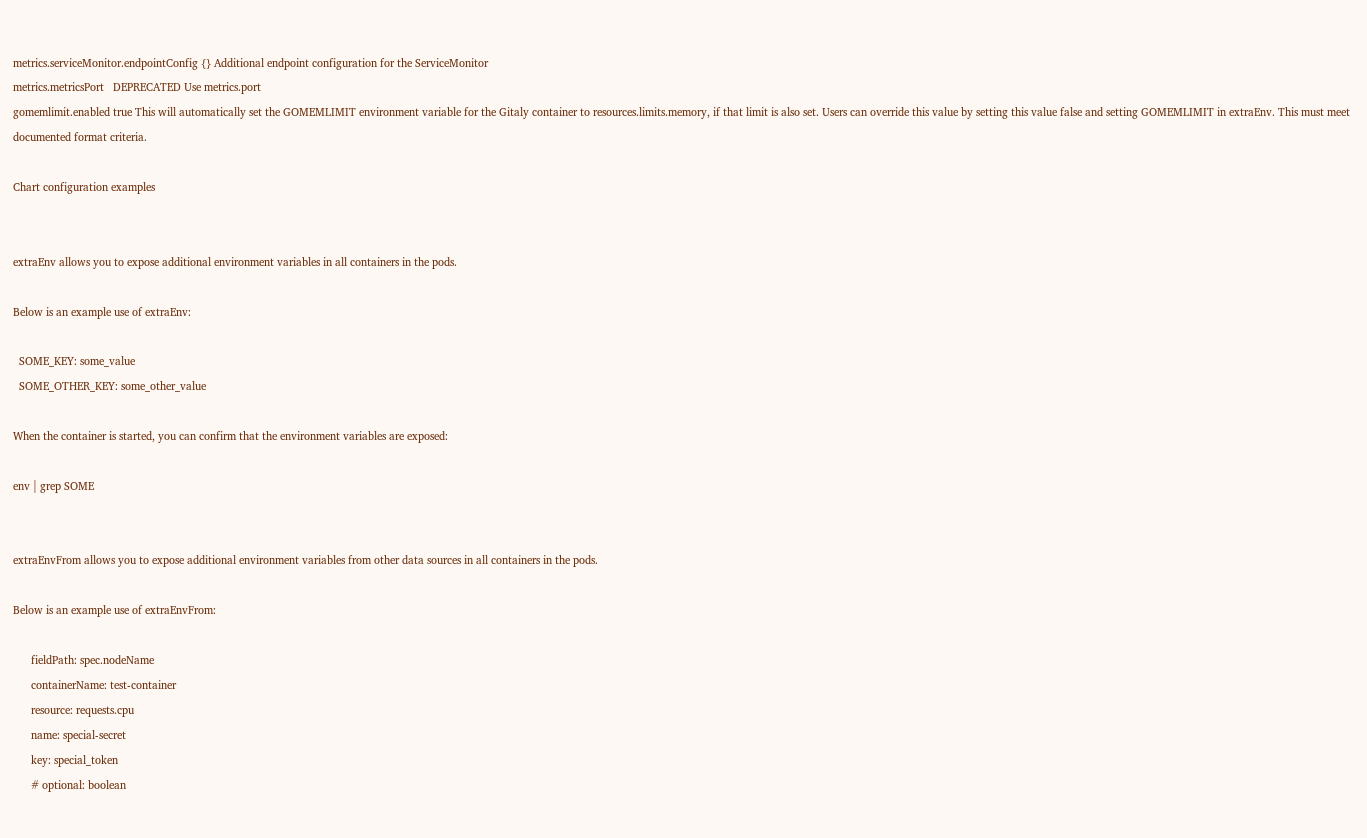metrics.serviceMonitor.endpointConfig {} Additional endpoint configuration for the ServiceMonitor
metrics.metricsPort   DEPRECATED Use metrics.port
gomemlimit.enabled true This will automatically set the GOMEMLIMIT environment variable for the Gitaly container to resources.limits.memory, if that limit is also set. Users can override this value by setting this value false and setting GOMEMLIMIT in extraEnv. This must meet documented format criteria.

Chart configuration examples


extraEnv allows you to expose additional environment variables in all containers in the pods.

Below is an example use of extraEnv:

  SOME_KEY: some_value
  SOME_OTHER_KEY: some_other_value

When the container is started, you can confirm that the environment variables are exposed:

env | grep SOME


extraEnvFrom allows you to expose additional environment variables from other data sources in all containers in the pods.

Below is an example use of extraEnvFrom:

      fieldPath: spec.nodeName
      containerName: test-container
      resource: requests.cpu
      name: special-secret
      key: special_token
      # optional: boolean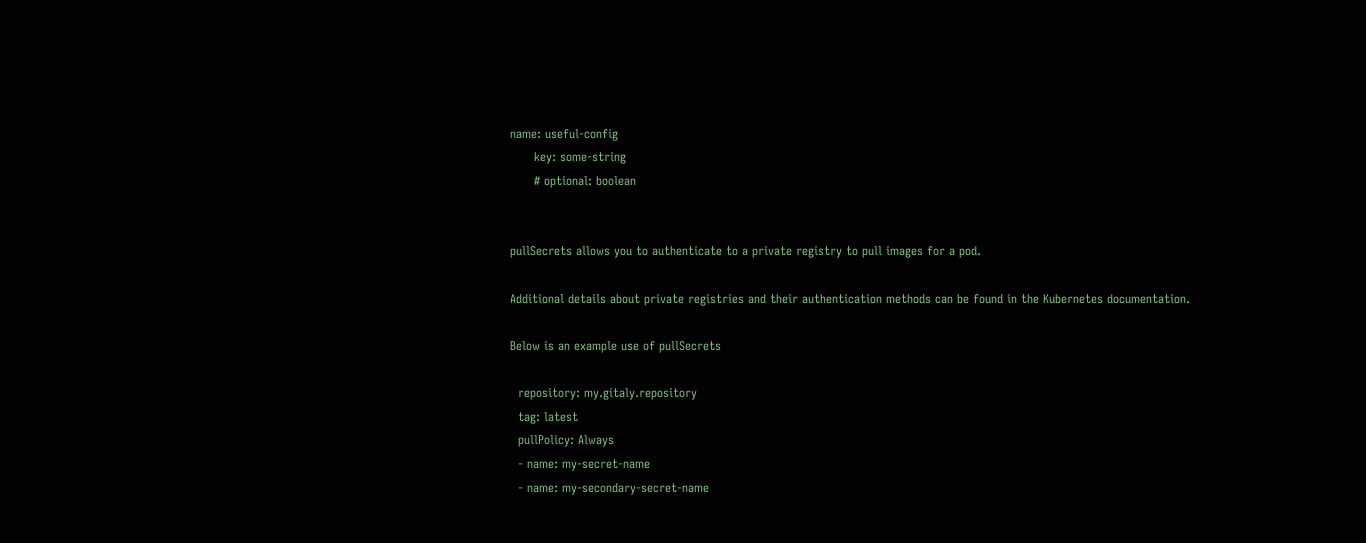name: useful-config
      key: some-string
      # optional: boolean


pullSecrets allows you to authenticate to a private registry to pull images for a pod.

Additional details about private registries and their authentication methods can be found in the Kubernetes documentation.

Below is an example use of pullSecrets

  repository: my.gitaly.repository
  tag: latest
  pullPolicy: Always
  - name: my-secret-name
  - name: my-secondary-secret-name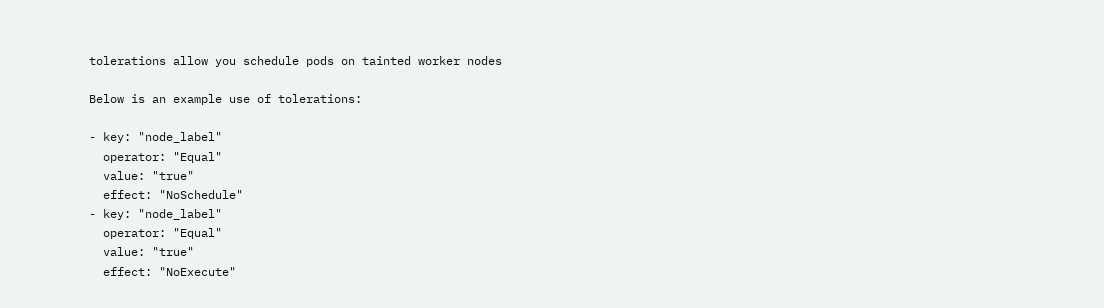tolerations allow you schedule pods on tainted worker nodes

Below is an example use of tolerations:

- key: "node_label"
  operator: "Equal"
  value: "true"
  effect: "NoSchedule"
- key: "node_label"
  operator: "Equal"
  value: "true"
  effect: "NoExecute"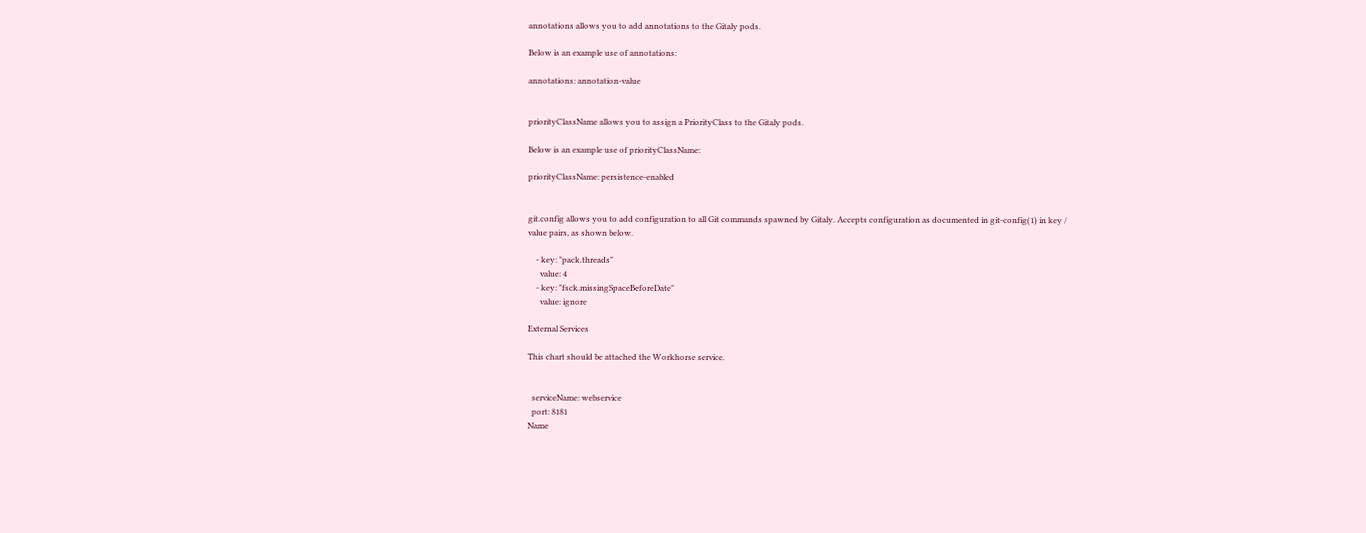annotations allows you to add annotations to the Gitaly pods.

Below is an example use of annotations:

annotations: annotation-value


priorityClassName allows you to assign a PriorityClass to the Gitaly pods.

Below is an example use of priorityClassName:

priorityClassName: persistence-enabled


git.config allows you to add configuration to all Git commands spawned by Gitaly. Accepts configuration as documented in git-config(1) in key / value pairs, as shown below.

    - key: "pack.threads"
      value: 4
    - key: "fsck.missingSpaceBeforeDate"
      value: ignore

External Services

This chart should be attached the Workhorse service.


  serviceName: webservice
  port: 8181
Name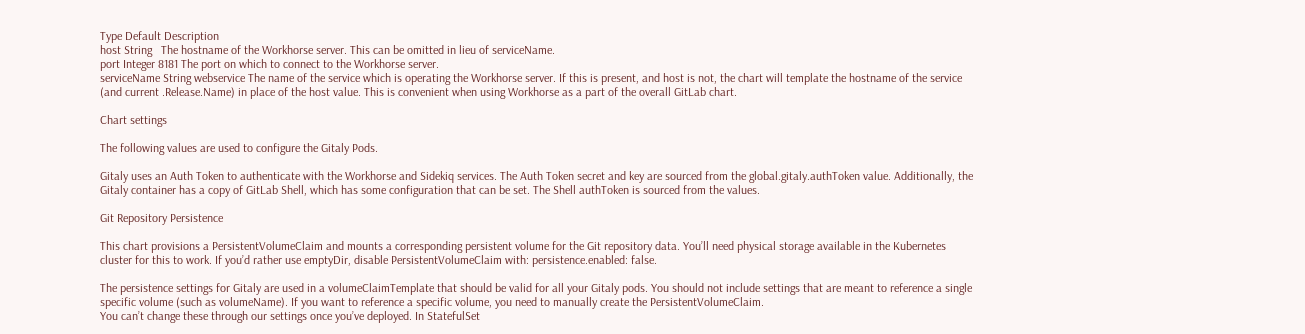Type Default Description
host String   The hostname of the Workhorse server. This can be omitted in lieu of serviceName.
port Integer 8181 The port on which to connect to the Workhorse server.
serviceName String webservice The name of the service which is operating the Workhorse server. If this is present, and host is not, the chart will template the hostname of the service (and current .Release.Name) in place of the host value. This is convenient when using Workhorse as a part of the overall GitLab chart.

Chart settings

The following values are used to configure the Gitaly Pods.

Gitaly uses an Auth Token to authenticate with the Workhorse and Sidekiq services. The Auth Token secret and key are sourced from the global.gitaly.authToken value. Additionally, the Gitaly container has a copy of GitLab Shell, which has some configuration that can be set. The Shell authToken is sourced from the values.

Git Repository Persistence

This chart provisions a PersistentVolumeClaim and mounts a corresponding persistent volume for the Git repository data. You’ll need physical storage available in the Kubernetes cluster for this to work. If you’d rather use emptyDir, disable PersistentVolumeClaim with: persistence.enabled: false.

The persistence settings for Gitaly are used in a volumeClaimTemplate that should be valid for all your Gitaly pods. You should not include settings that are meant to reference a single specific volume (such as volumeName). If you want to reference a specific volume, you need to manually create the PersistentVolumeClaim.
You can’t change these through our settings once you’ve deployed. In StatefulSet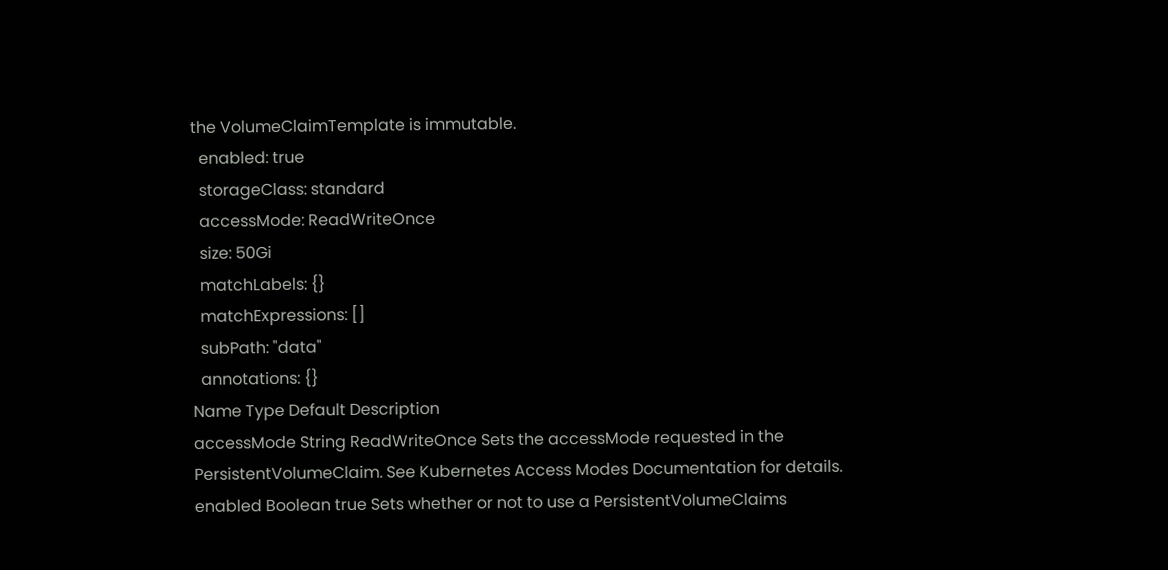the VolumeClaimTemplate is immutable.
  enabled: true
  storageClass: standard
  accessMode: ReadWriteOnce
  size: 50Gi
  matchLabels: {}
  matchExpressions: []
  subPath: "data"
  annotations: {}
Name Type Default Description
accessMode String ReadWriteOnce Sets the accessMode requested in the PersistentVolumeClaim. See Kubernetes Access Modes Documentation for details.
enabled Boolean true Sets whether or not to use a PersistentVolumeClaims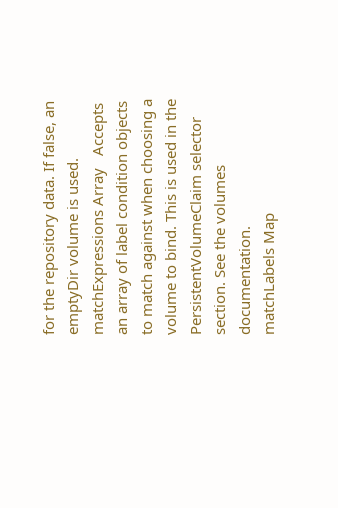for the repository data. If false, an emptyDir volume is used.
matchExpressions Array   Accepts an array of label condition objects to match against when choosing a volume to bind. This is used in the PersistentVolumeClaim selector section. See the volumes documentation.
matchLabels Map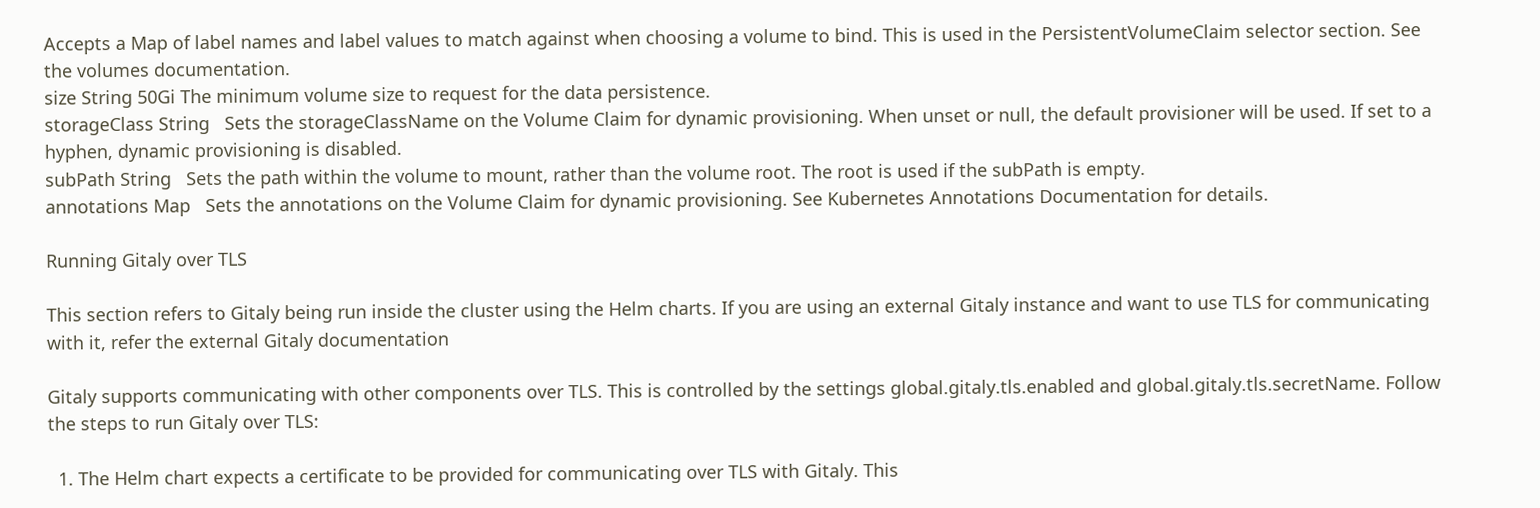Accepts a Map of label names and label values to match against when choosing a volume to bind. This is used in the PersistentVolumeClaim selector section. See the volumes documentation.
size String 50Gi The minimum volume size to request for the data persistence.
storageClass String   Sets the storageClassName on the Volume Claim for dynamic provisioning. When unset or null, the default provisioner will be used. If set to a hyphen, dynamic provisioning is disabled.
subPath String   Sets the path within the volume to mount, rather than the volume root. The root is used if the subPath is empty.
annotations Map   Sets the annotations on the Volume Claim for dynamic provisioning. See Kubernetes Annotations Documentation for details.

Running Gitaly over TLS

This section refers to Gitaly being run inside the cluster using the Helm charts. If you are using an external Gitaly instance and want to use TLS for communicating with it, refer the external Gitaly documentation

Gitaly supports communicating with other components over TLS. This is controlled by the settings global.gitaly.tls.enabled and global.gitaly.tls.secretName. Follow the steps to run Gitaly over TLS:

  1. The Helm chart expects a certificate to be provided for communicating over TLS with Gitaly. This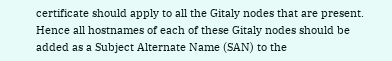certificate should apply to all the Gitaly nodes that are present. Hence all hostnames of each of these Gitaly nodes should be added as a Subject Alternate Name (SAN) to the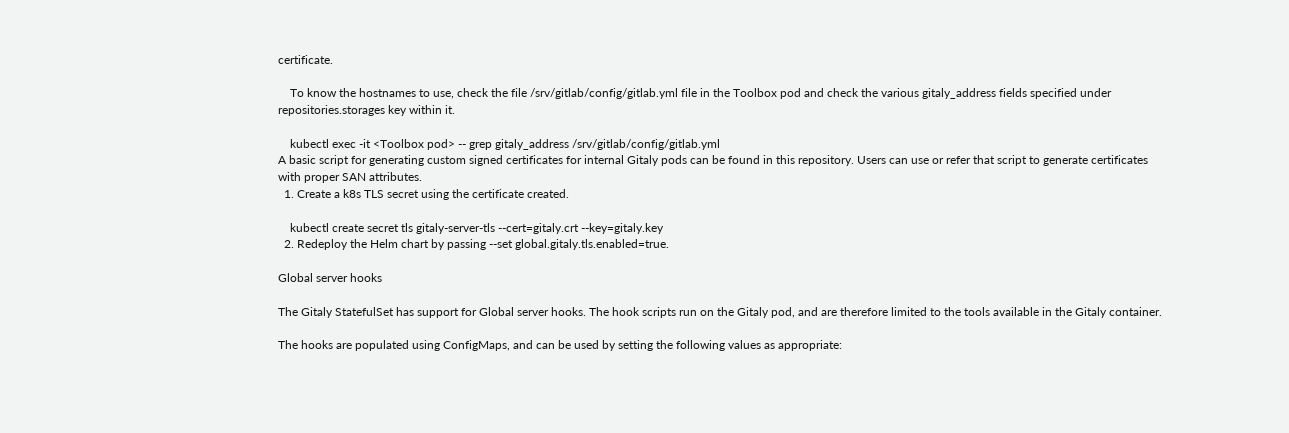certificate.

    To know the hostnames to use, check the file /srv/gitlab/config/gitlab.yml file in the Toolbox pod and check the various gitaly_address fields specified under repositories.storages key within it.

    kubectl exec -it <Toolbox pod> -- grep gitaly_address /srv/gitlab/config/gitlab.yml
A basic script for generating custom signed certificates for internal Gitaly pods can be found in this repository. Users can use or refer that script to generate certificates with proper SAN attributes.
  1. Create a k8s TLS secret using the certificate created.

    kubectl create secret tls gitaly-server-tls --cert=gitaly.crt --key=gitaly.key
  2. Redeploy the Helm chart by passing --set global.gitaly.tls.enabled=true.

Global server hooks

The Gitaly StatefulSet has support for Global server hooks. The hook scripts run on the Gitaly pod, and are therefore limited to the tools available in the Gitaly container.

The hooks are populated using ConfigMaps, and can be used by setting the following values as appropriate: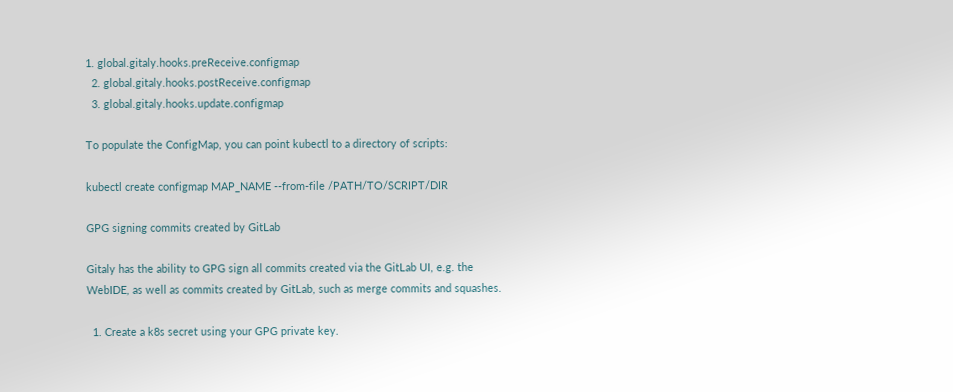1. global.gitaly.hooks.preReceive.configmap
  2. global.gitaly.hooks.postReceive.configmap
  3. global.gitaly.hooks.update.configmap

To populate the ConfigMap, you can point kubectl to a directory of scripts:

kubectl create configmap MAP_NAME --from-file /PATH/TO/SCRIPT/DIR

GPG signing commits created by GitLab

Gitaly has the ability to GPG sign all commits created via the GitLab UI, e.g. the WebIDE, as well as commits created by GitLab, such as merge commits and squashes.

  1. Create a k8s secret using your GPG private key.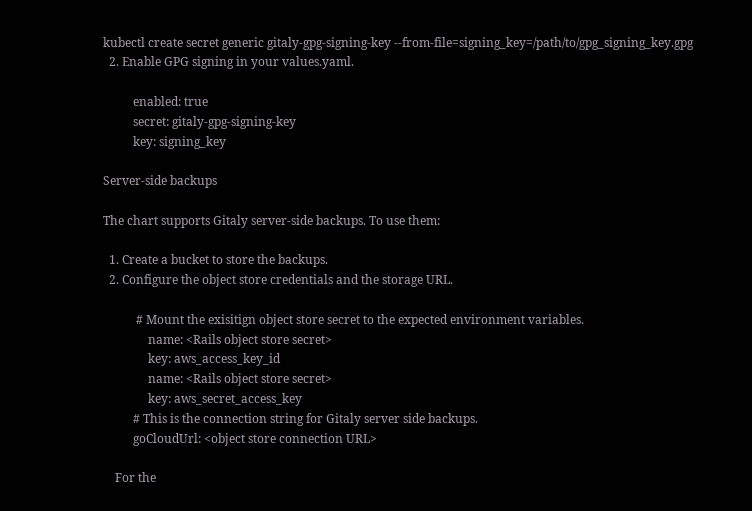kubectl create secret generic gitaly-gpg-signing-key --from-file=signing_key=/path/to/gpg_signing_key.gpg
  2. Enable GPG signing in your values.yaml.

          enabled: true
          secret: gitaly-gpg-signing-key
          key: signing_key

Server-side backups

The chart supports Gitaly server-side backups. To use them:

  1. Create a bucket to store the backups.
  2. Configure the object store credentials and the storage URL.

           # Mount the exisitign object store secret to the expected environment variables.
               name: <Rails object store secret>
               key: aws_access_key_id
               name: <Rails object store secret>
               key: aws_secret_access_key
          # This is the connection string for Gitaly server side backups.
          goCloudUrl: <object store connection URL>

    For the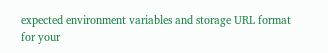expected environment variables and storage URL format for your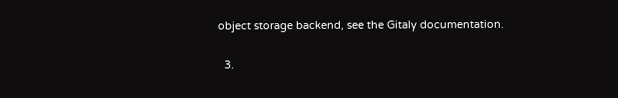object storage backend, see the Gitaly documentation.

  3.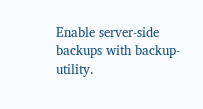Enable server-side backups with backup-utility.